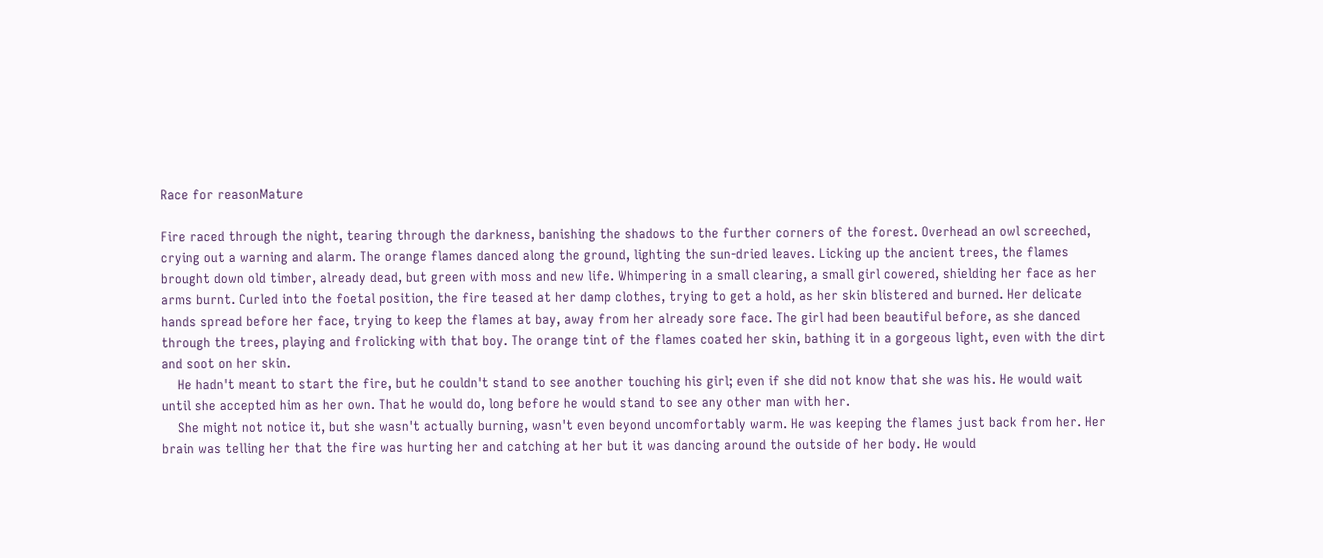Race for reasonMature

Fire raced through the night, tearing through the darkness, banishing the shadows to the further corners of the forest. Overhead an owl screeched, crying out a warning and alarm. The orange flames danced along the ground, lighting the sun-dried leaves. Licking up the ancient trees, the flames brought down old timber, already dead, but green with moss and new life. Whimpering in a small clearing, a small girl cowered, shielding her face as her arms burnt. Curled into the foetal position, the fire teased at her damp clothes, trying to get a hold, as her skin blistered and burned. Her delicate hands spread before her face, trying to keep the flames at bay, away from her already sore face. The girl had been beautiful before, as she danced through the trees, playing and frolicking with that boy. The orange tint of the flames coated her skin, bathing it in a gorgeous light, even with the dirt and soot on her skin.
    He hadn't meant to start the fire, but he couldn't stand to see another touching his girl; even if she did not know that she was his. He would wait until she accepted him as her own. That he would do, long before he would stand to see any other man with her.
    She might not notice it, but she wasn't actually burning, wasn't even beyond uncomfortably warm. He was keeping the flames just back from her. Her brain was telling her that the fire was hurting her and catching at her but it was dancing around the outside of her body. He would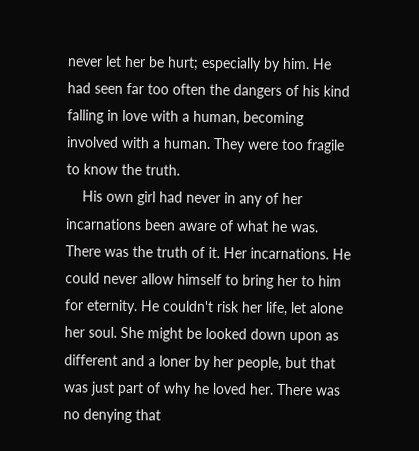never let her be hurt; especially by him. He had seen far too often the dangers of his kind falling in love with a human, becoming involved with a human. They were too fragile to know the truth.
    His own girl had never in any of her incarnations been aware of what he was. There was the truth of it. Her incarnations. He could never allow himself to bring her to him for eternity. He couldn't risk her life, let alone her soul. She might be looked down upon as different and a loner by her people, but that was just part of why he loved her. There was no denying that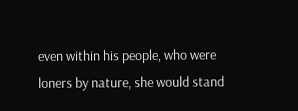even within his people, who were loners by nature, she would stand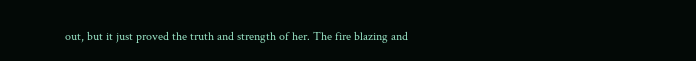out, but it just proved the truth and strength of her. The fire blazing and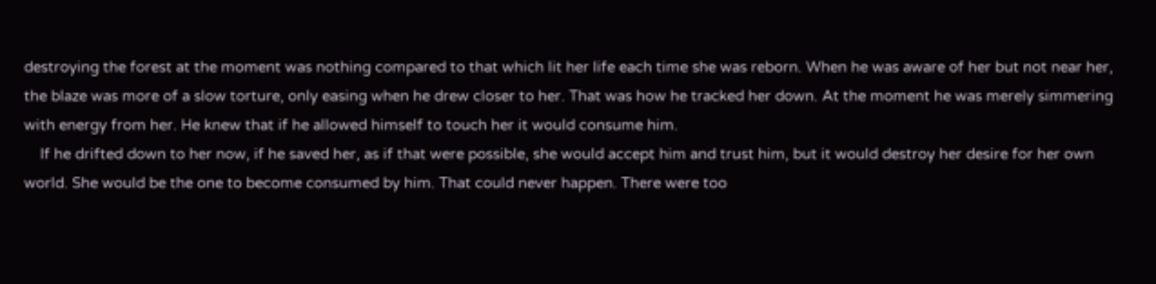destroying the forest at the moment was nothing compared to that which lit her life each time she was reborn. When he was aware of her but not near her, the blaze was more of a slow torture, only easing when he drew closer to her. That was how he tracked her down. At the moment he was merely simmering with energy from her. He knew that if he allowed himself to touch her it would consume him.
    If he drifted down to her now, if he saved her, as if that were possible, she would accept him and trust him, but it would destroy her desire for her own world. She would be the one to become consumed by him. That could never happen. There were too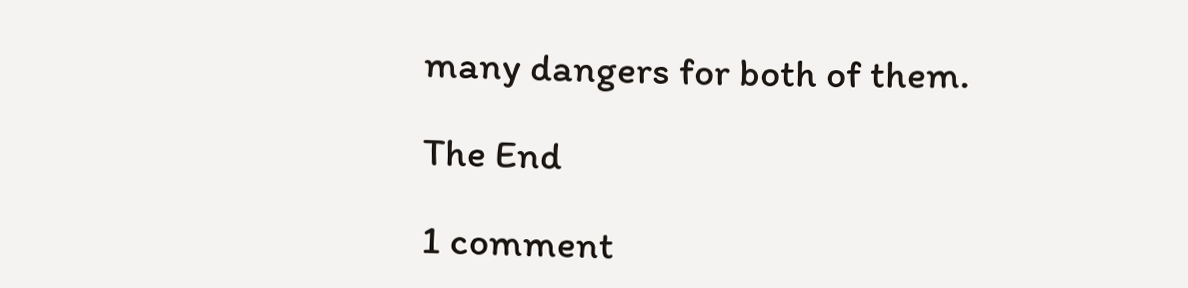many dangers for both of them.

The End

1 comment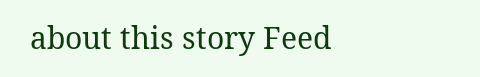about this story Feed